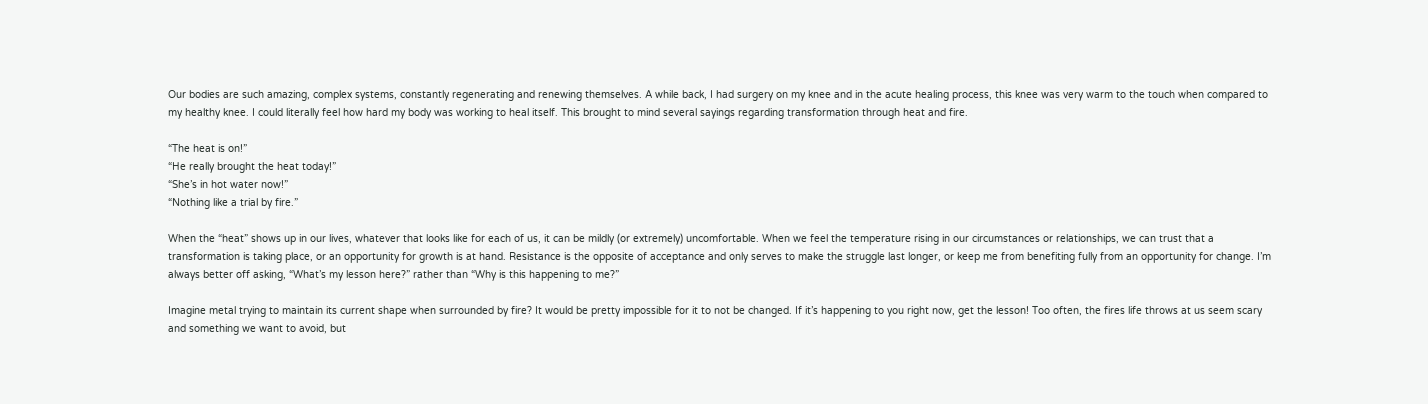Our bodies are such amazing, complex systems, constantly regenerating and renewing themselves. A while back, I had surgery on my knee and in the acute healing process, this knee was very warm to the touch when compared to my healthy knee. I could literally feel how hard my body was working to heal itself. This brought to mind several sayings regarding transformation through heat and fire.

“The heat is on!”
“He really brought the heat today!”
“She’s in hot water now!”
“Nothing like a trial by fire.”

When the “heat” shows up in our lives, whatever that looks like for each of us, it can be mildly (or extremely) uncomfortable. When we feel the temperature rising in our circumstances or relationships, we can trust that a transformation is taking place, or an opportunity for growth is at hand. Resistance is the opposite of acceptance and only serves to make the struggle last longer, or keep me from benefiting fully from an opportunity for change. I’m always better off asking, “What’s my lesson here?” rather than “Why is this happening to me?”

Imagine metal trying to maintain its current shape when surrounded by fire? It would be pretty impossible for it to not be changed. If it’s happening to you right now, get the lesson! Too often, the fires life throws at us seem scary and something we want to avoid, but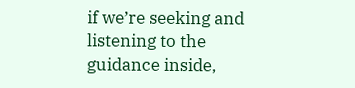if we’re seeking and listening to the guidance inside,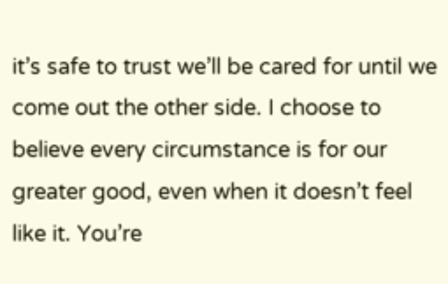it’s safe to trust we’ll be cared for until we come out the other side. I choose to believe every circumstance is for our greater good, even when it doesn’t feel like it. You’re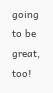going to be great, too!